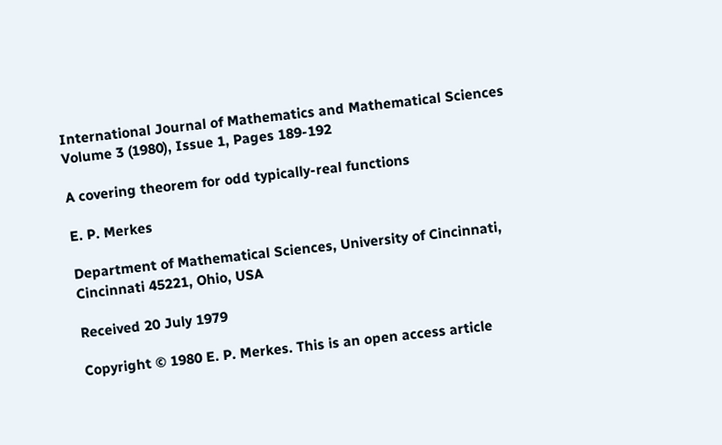International Journal of Mathematics and Mathematical Sciences
Volume 3 (1980), Issue 1, Pages 189-192

A covering theorem for odd typically-real functions

E. P. Merkes

Department of Mathematical Sciences, University of Cincinnati, Cincinnati 45221, Ohio, USA

Received 20 July 1979

Copyright © 1980 E. P. Merkes. This is an open access article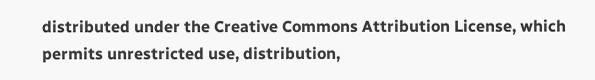distributed under the Creative Commons Attribution License, which permits unrestricted use, distribution,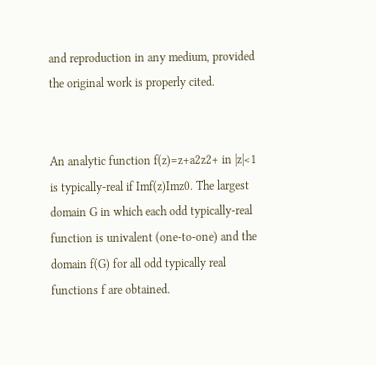and reproduction in any medium, provided the original work is properly cited.


An analytic function f(z)=z+a2z2+ in |z|<1 is typically-real if Imf(z)Imz0. The largest domain G in which each odd typically-real function is univalent (one-to-one) and the domain f(G) for all odd typically real functions f are obtained.